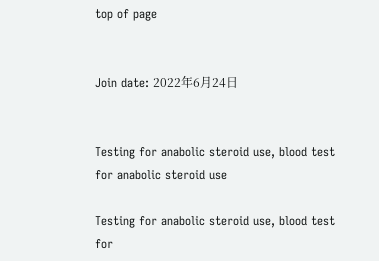top of page


Join date: 2022年6月24日


Testing for anabolic steroid use, blood test for anabolic steroid use

Testing for anabolic steroid use, blood test for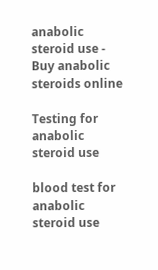anabolic steroid use - Buy anabolic steroids online

Testing for anabolic steroid use

blood test for anabolic steroid use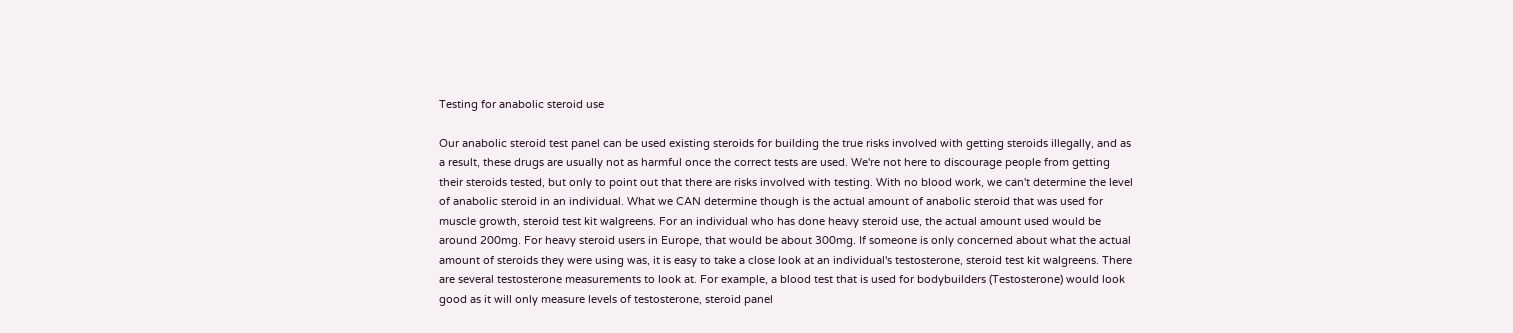Testing for anabolic steroid use

Our anabolic steroid test panel can be used existing steroids for building the true risks involved with getting steroids illegally, and as a result, these drugs are usually not as harmful once the correct tests are used. We're not here to discourage people from getting their steroids tested, but only to point out that there are risks involved with testing. With no blood work, we can't determine the level of anabolic steroid in an individual. What we CAN determine though is the actual amount of anabolic steroid that was used for muscle growth, steroid test kit walgreens. For an individual who has done heavy steroid use, the actual amount used would be around 200mg. For heavy steroid users in Europe, that would be about 300mg. If someone is only concerned about what the actual amount of steroids they were using was, it is easy to take a close look at an individual's testosterone, steroid test kit walgreens. There are several testosterone measurements to look at. For example, a blood test that is used for bodybuilders (Testosterone) would look good as it will only measure levels of testosterone, steroid panel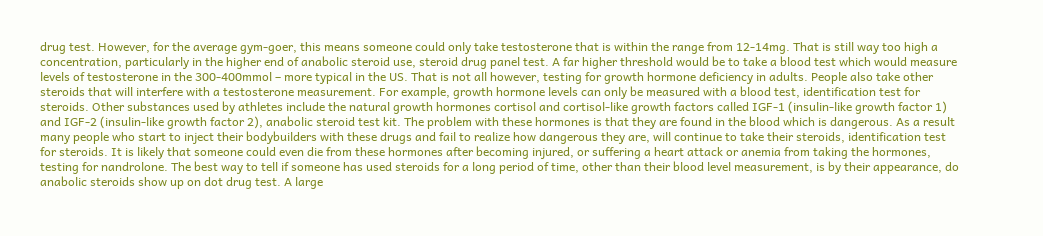drug test. However, for the average gym-goer, this means someone could only take testosterone that is within the range from 12-14mg. That is still way too high a concentration, particularly in the higher end of anabolic steroid use, steroid drug panel test. A far higher threshold would be to take a blood test which would measure levels of testosterone in the 300-400mmol – more typical in the US. That is not all however, testing for growth hormone deficiency in adults. People also take other steroids that will interfere with a testosterone measurement. For example, growth hormone levels can only be measured with a blood test, identification test for steroids. Other substances used by athletes include the natural growth hormones cortisol and cortisol-like growth factors called IGF-1 (insulin-like growth factor 1) and IGF-2 (insulin-like growth factor 2), anabolic steroid test kit. The problem with these hormones is that they are found in the blood which is dangerous. As a result many people who start to inject their bodybuilders with these drugs and fail to realize how dangerous they are, will continue to take their steroids, identification test for steroids. It is likely that someone could even die from these hormones after becoming injured, or suffering a heart attack or anemia from taking the hormones, testing for nandrolone. The best way to tell if someone has used steroids for a long period of time, other than their blood level measurement, is by their appearance, do anabolic steroids show up on dot drug test. A large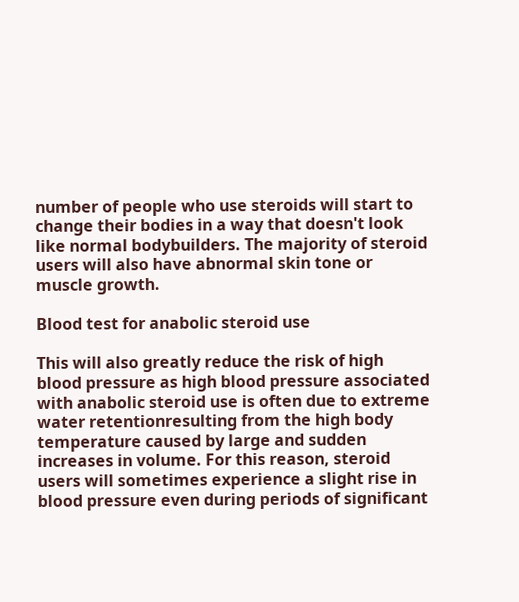number of people who use steroids will start to change their bodies in a way that doesn't look like normal bodybuilders. The majority of steroid users will also have abnormal skin tone or muscle growth.

Blood test for anabolic steroid use

This will also greatly reduce the risk of high blood pressure as high blood pressure associated with anabolic steroid use is often due to extreme water retentionresulting from the high body temperature caused by large and sudden increases in volume. For this reason, steroid users will sometimes experience a slight rise in blood pressure even during periods of significant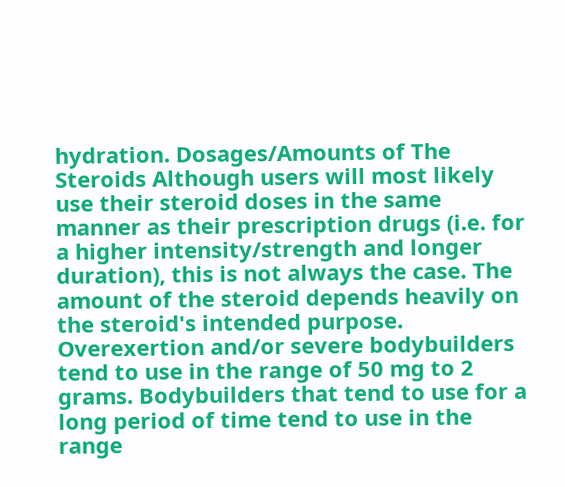hydration. Dosages/Amounts of The Steroids Although users will most likely use their steroid doses in the same manner as their prescription drugs (i.e. for a higher intensity/strength and longer duration), this is not always the case. The amount of the steroid depends heavily on the steroid's intended purpose. Overexertion and/or severe bodybuilders tend to use in the range of 50 mg to 2 grams. Bodybuilders that tend to use for a long period of time tend to use in the range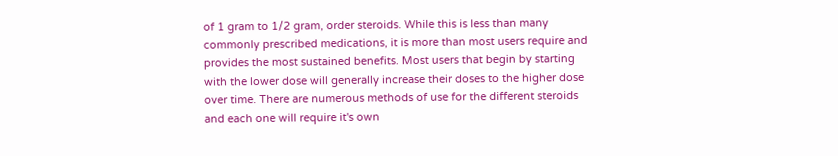of 1 gram to 1/2 gram, order steroids. While this is less than many commonly prescribed medications, it is more than most users require and provides the most sustained benefits. Most users that begin by starting with the lower dose will generally increase their doses to the higher dose over time. There are numerous methods of use for the different steroids and each one will require it's own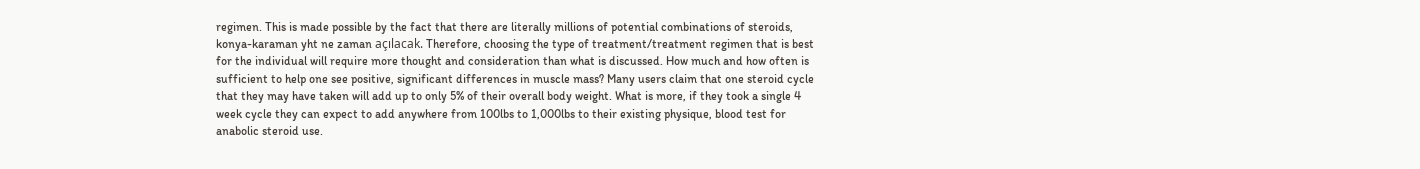regimen. This is made possible by the fact that there are literally millions of potential combinations of steroids, konya-karaman yht ne zaman açılacak. Therefore, choosing the type of treatment/treatment regimen that is best for the individual will require more thought and consideration than what is discussed. How much and how often is sufficient to help one see positive, significant differences in muscle mass? Many users claim that one steroid cycle that they may have taken will add up to only 5% of their overall body weight. What is more, if they took a single 4 week cycle they can expect to add anywhere from 100lbs to 1,000lbs to their existing physique, blood test for anabolic steroid use.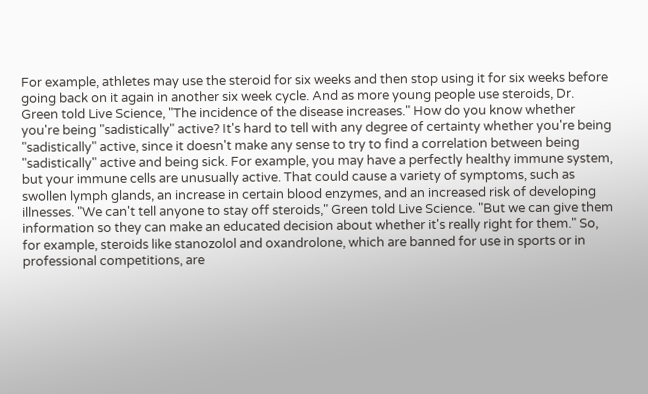For example, athletes may use the steroid for six weeks and then stop using it for six weeks before going back on it again in another six week cycle. And as more young people use steroids, Dr. Green told Live Science, "The incidence of the disease increases." How do you know whether you're being "sadistically" active? It's hard to tell with any degree of certainty whether you're being "sadistically" active, since it doesn't make any sense to try to find a correlation between being "sadistically" active and being sick. For example, you may have a perfectly healthy immune system, but your immune cells are unusually active. That could cause a variety of symptoms, such as swollen lymph glands, an increase in certain blood enzymes, and an increased risk of developing illnesses. "We can't tell anyone to stay off steroids," Green told Live Science. "But we can give them information so they can make an educated decision about whether it's really right for them." So, for example, steroids like stanozolol and oxandrolone, which are banned for use in sports or in professional competitions, are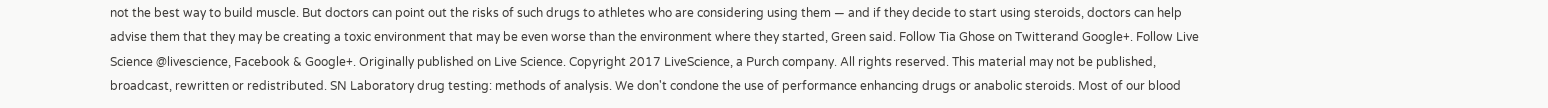not the best way to build muscle. But doctors can point out the risks of such drugs to athletes who are considering using them — and if they decide to start using steroids, doctors can help advise them that they may be creating a toxic environment that may be even worse than the environment where they started, Green said. Follow Tia Ghose on Twitterand Google+. Follow Live Science @livescience, Facebook & Google+. Originally published on Live Science. Copyright 2017 LiveScience, a Purch company. All rights reserved. This material may not be published, broadcast, rewritten or redistributed. SN Laboratory drug testing: methods of analysis. We don't condone the use of performance enhancing drugs or anabolic steroids. Most of our blood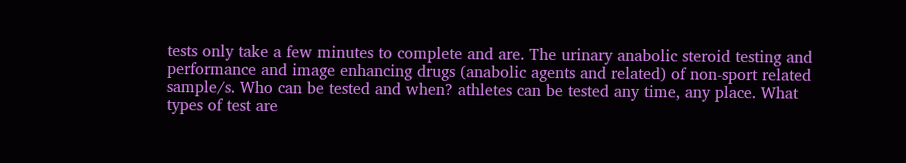tests only take a few minutes to complete and are. The urinary anabolic steroid testing and performance and image enhancing drugs (anabolic agents and related) of non-sport related sample/s. Who can be tested and when? athletes can be tested any time, any place. What types of test are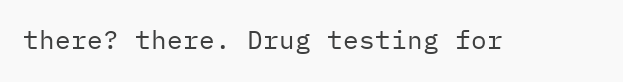there? there. Drug testing for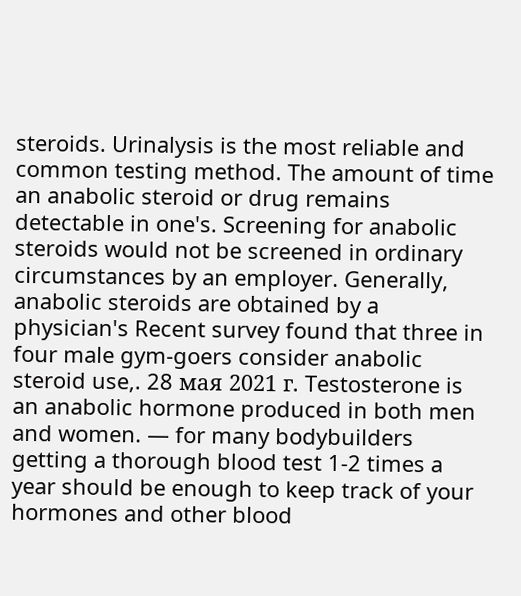steroids. Urinalysis is the most reliable and common testing method. The amount of time an anabolic steroid or drug remains detectable in one's. Screening for anabolic steroids would not be screened in ordinary circumstances by an employer. Generally, anabolic steroids are obtained by a physician's Recent survey found that three in four male gym-goers consider anabolic steroid use,. 28 мая 2021 г. Testosterone is an anabolic hormone produced in both men and women. — for many bodybuilders getting a thorough blood test 1-2 times a year should be enough to keep track of your hormones and other blood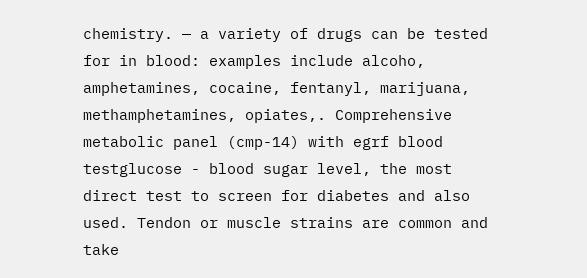chemistry. — a variety of drugs can be tested for in blood: examples include alcoho, amphetamines, cocaine, fentanyl, marijuana, methamphetamines, opiates,. Comprehensive metabolic panel (cmp-14) with egrf blood testglucose - blood sugar level, the most direct test to screen for diabetes and also used. Tendon or muscle strains are common and take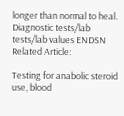longer than normal to heal. Diagnostic tests/lab tests/lab values ENDSN Related Article:

Testing for anabolic steroid use, blood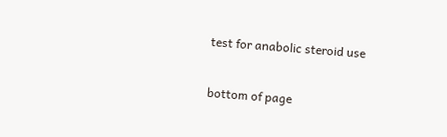test for anabolic steroid use

bottom of page